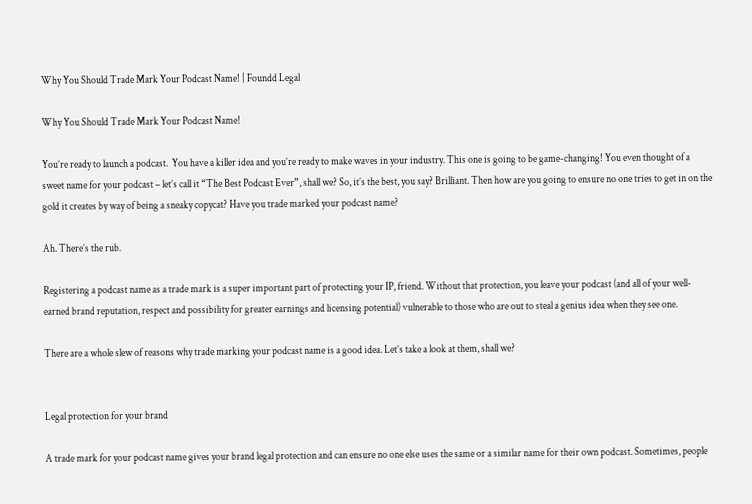Why You Should Trade Mark Your Podcast Name! | Foundd Legal

Why You Should Trade Mark Your Podcast Name!

You’re ready to launch a podcast.  You have a killer idea and you’re ready to make waves in your industry. This one is going to be game-changing! You even thought of a sweet name for your podcast – let’s call it “The Best Podcast Ever”, shall we? So, it’s the best, you say? Brilliant. Then how are you going to ensure no one tries to get in on the gold it creates by way of being a sneaky copycat? Have you trade marked your podcast name?

Ah. There’s the rub.

Registering a podcast name as a trade mark is a super important part of protecting your IP, friend. Without that protection, you leave your podcast (and all of your well-earned brand reputation, respect and possibility for greater earnings and licensing potential) vulnerable to those who are out to steal a genius idea when they see one.

There are a whole slew of reasons why trade marking your podcast name is a good idea. Let’s take a look at them, shall we?


Legal protection for your brand

A trade mark for your podcast name gives your brand legal protection and can ensure no one else uses the same or a similar name for their own podcast. Sometimes, people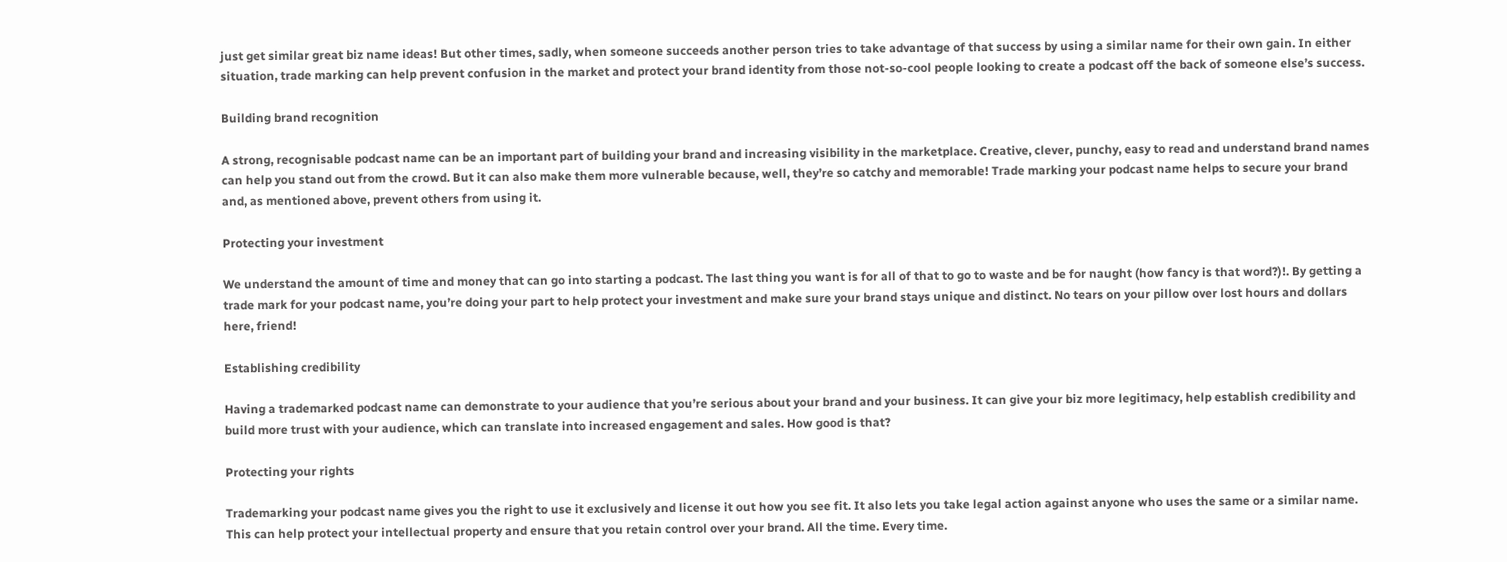just get similar great biz name ideas! But other times, sadly, when someone succeeds another person tries to take advantage of that success by using a similar name for their own gain. In either situation, trade marking can help prevent confusion in the market and protect your brand identity from those not-so-cool people looking to create a podcast off the back of someone else’s success.

Building brand recognition

A strong, recognisable podcast name can be an important part of building your brand and increasing visibility in the marketplace. Creative, clever, punchy, easy to read and understand brand names can help you stand out from the crowd. But it can also make them more vulnerable because, well, they’re so catchy and memorable! Trade marking your podcast name helps to secure your brand and, as mentioned above, prevent others from using it.

Protecting your investment

We understand the amount of time and money that can go into starting a podcast. The last thing you want is for all of that to go to waste and be for naught (how fancy is that word?)!. By getting a trade mark for your podcast name, you’re doing your part to help protect your investment and make sure your brand stays unique and distinct. No tears on your pillow over lost hours and dollars here, friend!

Establishing credibility

Having a trademarked podcast name can demonstrate to your audience that you’re serious about your brand and your business. It can give your biz more legitimacy, help establish credibility and build more trust with your audience, which can translate into increased engagement and sales. How good is that?

Protecting your rights

Trademarking your podcast name gives you the right to use it exclusively and license it out how you see fit. It also lets you take legal action against anyone who uses the same or a similar name. This can help protect your intellectual property and ensure that you retain control over your brand. All the time. Every time.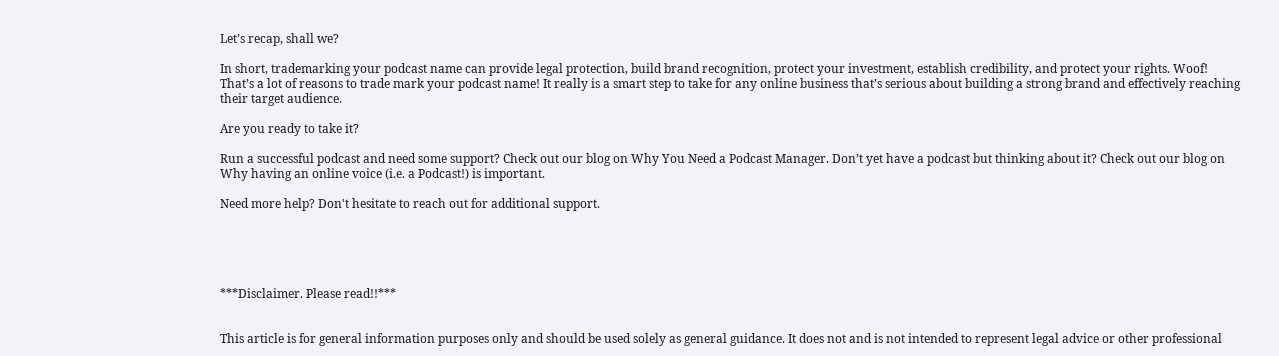Let’s recap, shall we?

In short, trademarking your podcast name can provide legal protection, build brand recognition, protect your investment, establish credibility, and protect your rights. Woof! That’s a lot of reasons to trade mark your podcast name! It really is a smart step to take for any online business that’s serious about building a strong brand and effectively reaching their target audience.

Are you ready to take it?

Run a successful podcast and need some support? Check out our blog on Why You Need a Podcast Manager. Don’t yet have a podcast but thinking about it? Check out our blog on Why having an online voice (i.e. a Podcast!) is important.

Need more help? Don't hesitate to reach out for additional support.





***Disclaimer. Please read!!***


This article is for general information purposes only and should be used solely as general guidance. It does not and is not intended to represent legal advice or other professional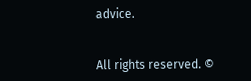advice.


All rights reserved. ©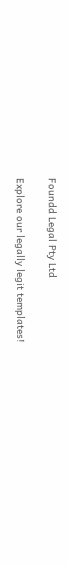Foundd Legal Pty Ltd

Explore our legally legit templates!